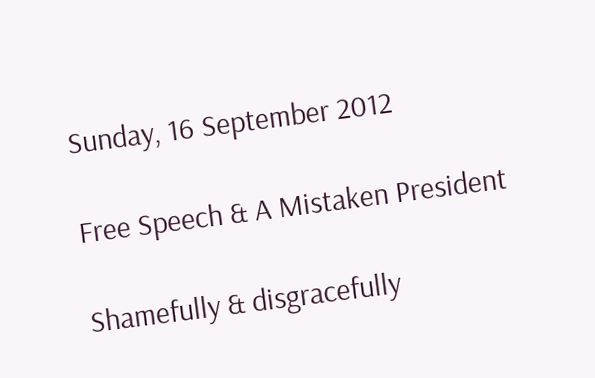Sunday, 16 September 2012

Free Speech & A Mistaken President

Shamefully & disgracefully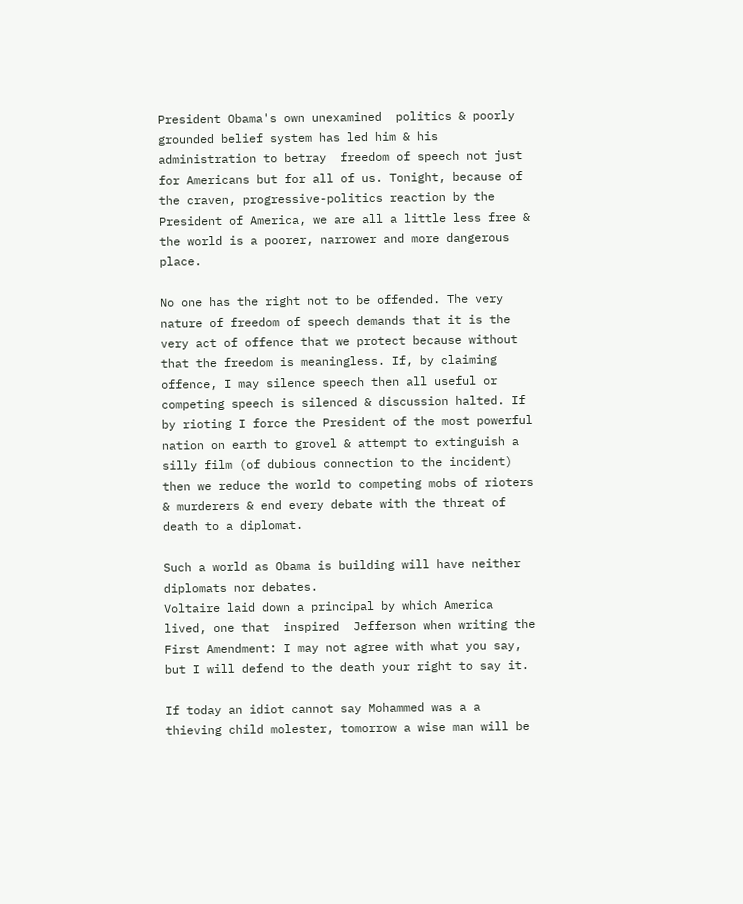President Obama's own unexamined  politics & poorly grounded belief system has led him & his administration to betray  freedom of speech not just for Americans but for all of us. Tonight, because of the craven, progressive-politics reaction by the President of America, we are all a little less free & the world is a poorer, narrower and more dangerous place.

No one has the right not to be offended. The very nature of freedom of speech demands that it is the very act of offence that we protect because without that the freedom is meaningless. If, by claiming offence, I may silence speech then all useful or competing speech is silenced & discussion halted. If by rioting I force the President of the most powerful nation on earth to grovel & attempt to extinguish a silly film (of dubious connection to the incident) then we reduce the world to competing mobs of rioters & murderers & end every debate with the threat of death to a diplomat.

Such a world as Obama is building will have neither diplomats nor debates.
Voltaire laid down a principal by which America lived, one that  inspired  Jefferson when writing the First Amendment: I may not agree with what you say, but I will defend to the death your right to say it.

If today an idiot cannot say Mohammed was a a thieving child molester, tomorrow a wise man will be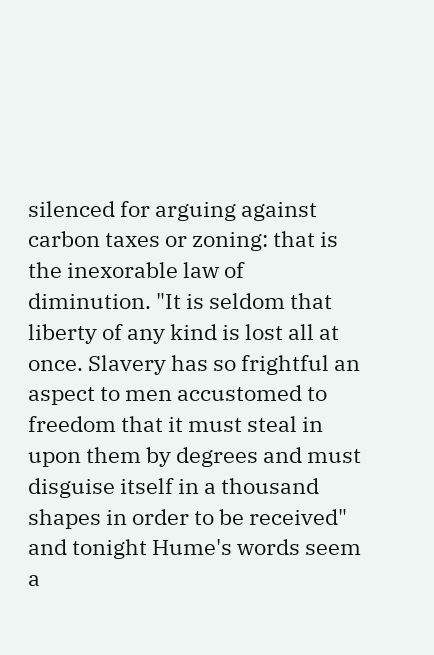silenced for arguing against carbon taxes or zoning: that is the inexorable law of diminution. "It is seldom that liberty of any kind is lost all at once. Slavery has so frightful an aspect to men accustomed to freedom that it must steal in upon them by degrees and must disguise itself in a thousand shapes in order to be received" and tonight Hume's words seem a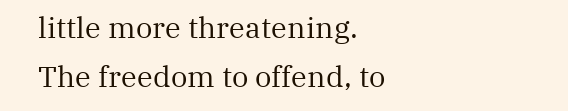little more threatening. The freedom to offend, to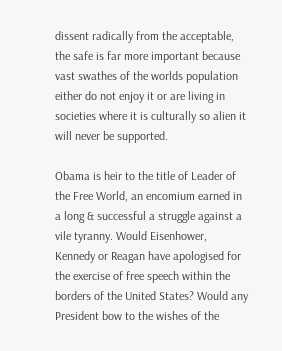dissent radically from the acceptable, the safe is far more important because vast swathes of the worlds population either do not enjoy it or are living in societies where it is culturally so alien it will never be supported.

Obama is heir to the title of Leader of the Free World, an encomium earned in a long & successful a struggle against a vile tyranny. Would Eisenhower, Kennedy or Reagan have apologised for the exercise of free speech within the borders of the United States? Would any President bow to the wishes of the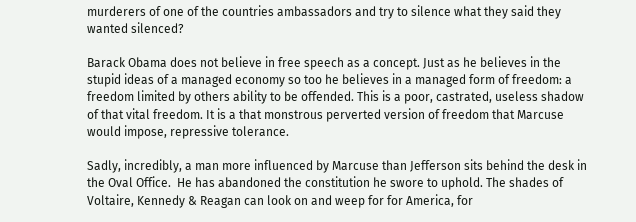murderers of one of the countries ambassadors and try to silence what they said they wanted silenced?

Barack Obama does not believe in free speech as a concept. Just as he believes in the stupid ideas of a managed economy so too he believes in a managed form of freedom: a freedom limited by others ability to be offended. This is a poor, castrated, useless shadow of that vital freedom. It is a that monstrous perverted version of freedom that Marcuse would impose, repressive tolerance.

Sadly, incredibly, a man more influenced by Marcuse than Jefferson sits behind the desk in the Oval Office.  He has abandoned the constitution he swore to uphold. The shades of Voltaire, Kennedy & Reagan can look on and weep for for America, for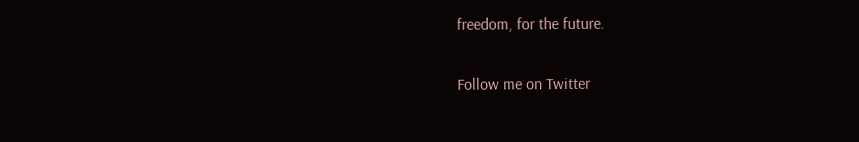freedom, for the future.

Follow me on Twitter